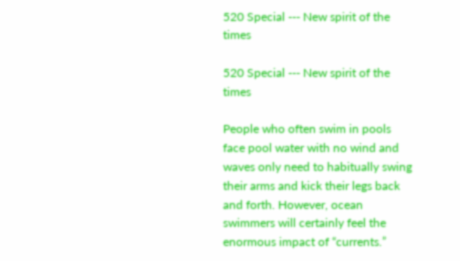520 Special --- New spirit of the times

520 Special --- New spirit of the times

People who often swim in pools face pool water with no wind and waves only need to habitually swing their arms and kick their legs back and forth. However, ocean swimmers will certainly feel the enormous impact of “currents.”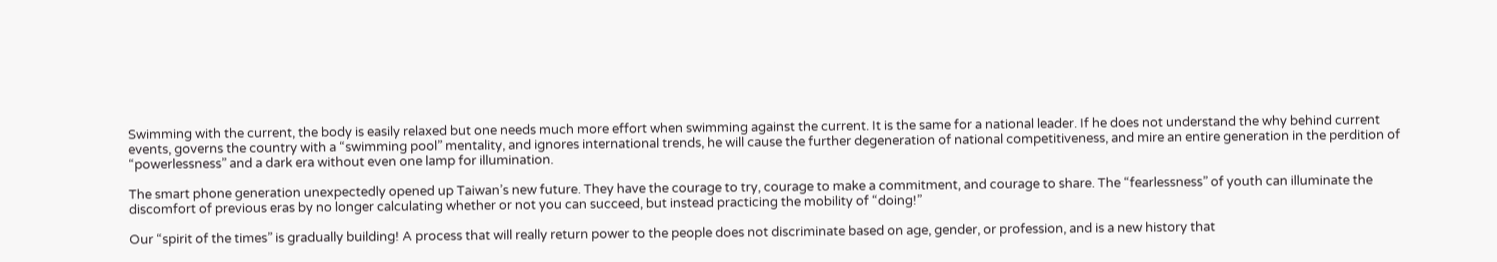Swimming with the current, the body is easily relaxed but one needs much more effort when swimming against the current. It is the same for a national leader. If he does not understand the why behind current events, governs the country with a “swimming pool” mentality, and ignores international trends, he will cause the further degeneration of national competitiveness, and mire an entire generation in the perdition of “powerlessness” and a dark era without even one lamp for illumination.

The smart phone generation unexpectedly opened up Taiwan’s new future. They have the courage to try, courage to make a commitment, and courage to share. The “fearlessness” of youth can illuminate the discomfort of previous eras by no longer calculating whether or not you can succeed, but instead practicing the mobility of “doing!”

Our “spirit of the times” is gradually building! A process that will really return power to the people does not discriminate based on age, gender, or profession, and is a new history that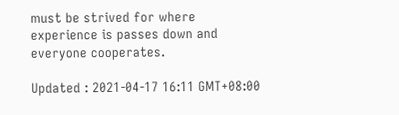must be strived for where experience is passes down and everyone cooperates.

Updated : 2021-04-17 16:11 GMT+08:00